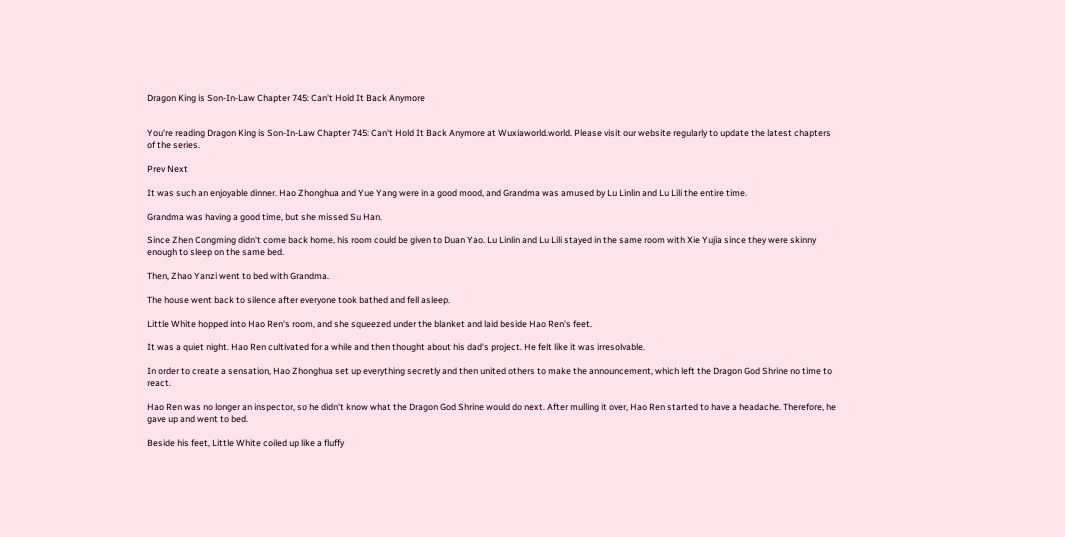Dragon King is Son-In-Law Chapter 745: Can't Hold It Back Anymore


You're reading Dragon King is Son-In-Law Chapter 745: Can't Hold It Back Anymore at Wuxiaworld.world. Please visit our website regularly to update the latest chapters of the series.

Prev Next

It was such an enjoyable dinner. Hao Zhonghua and Yue Yang were in a good mood, and Grandma was amused by Lu Linlin and Lu Lili the entire time.

Grandma was having a good time, but she missed Su Han.

Since Zhen Congming didn't come back home, his room could be given to Duan Yao. Lu Linlin and Lu Lili stayed in the same room with Xie Yujia since they were skinny enough to sleep on the same bed.

Then, Zhao Yanzi went to bed with Grandma.

The house went back to silence after everyone took bathed and fell asleep.

Little White hopped into Hao Ren's room, and she squeezed under the blanket and laid beside Hao Ren's feet.

It was a quiet night. Hao Ren cultivated for a while and then thought about his dad's project. He felt like it was irresolvable.

In order to create a sensation, Hao Zhonghua set up everything secretly and then united others to make the announcement, which left the Dragon God Shrine no time to react.

Hao Ren was no longer an inspector, so he didn't know what the Dragon God Shrine would do next. After mulling it over, Hao Ren started to have a headache. Therefore, he gave up and went to bed.

Beside his feet, Little White coiled up like a fluffy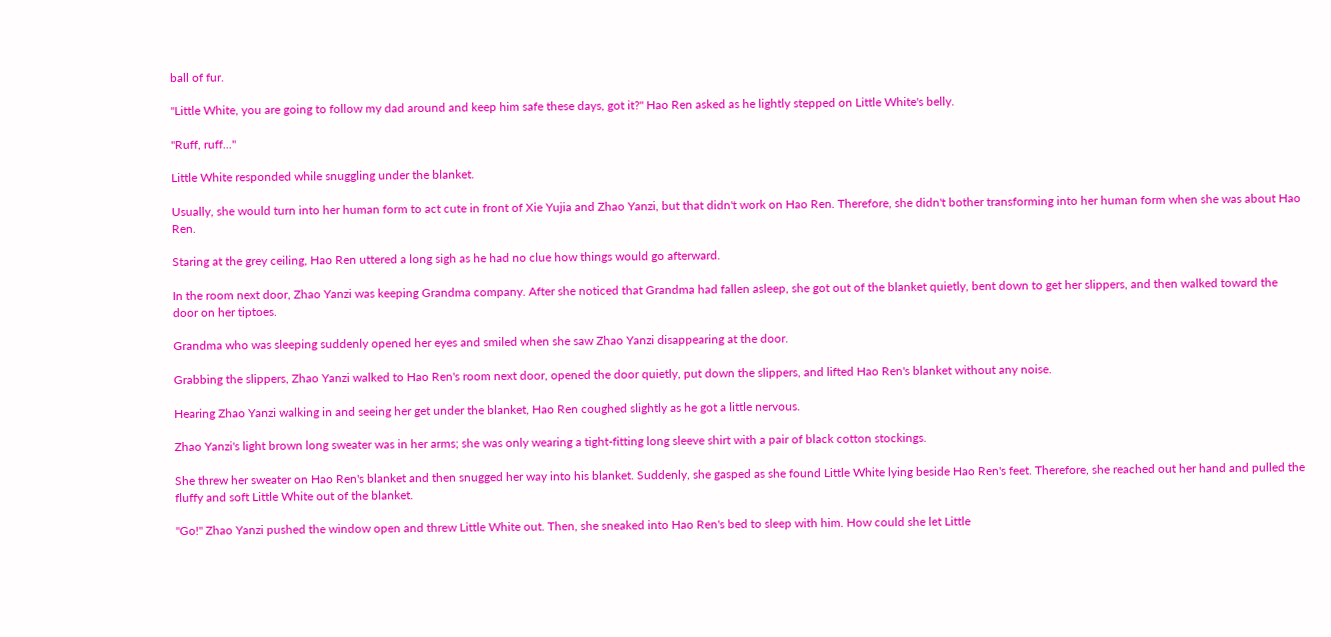ball of fur.

"Little White, you are going to follow my dad around and keep him safe these days, got it?" Hao Ren asked as he lightly stepped on Little White's belly.

"Ruff, ruff..."

Little White responded while snuggling under the blanket.

Usually, she would turn into her human form to act cute in front of Xie Yujia and Zhao Yanzi, but that didn't work on Hao Ren. Therefore, she didn't bother transforming into her human form when she was about Hao Ren.

Staring at the grey ceiling, Hao Ren uttered a long sigh as he had no clue how things would go afterward.

In the room next door, Zhao Yanzi was keeping Grandma company. After she noticed that Grandma had fallen asleep, she got out of the blanket quietly, bent down to get her slippers, and then walked toward the door on her tiptoes.

Grandma who was sleeping suddenly opened her eyes and smiled when she saw Zhao Yanzi disappearing at the door.

Grabbing the slippers, Zhao Yanzi walked to Hao Ren's room next door, opened the door quietly, put down the slippers, and lifted Hao Ren's blanket without any noise.

Hearing Zhao Yanzi walking in and seeing her get under the blanket, Hao Ren coughed slightly as he got a little nervous.

Zhao Yanzi's light brown long sweater was in her arms; she was only wearing a tight-fitting long sleeve shirt with a pair of black cotton stockings.

She threw her sweater on Hao Ren's blanket and then snugged her way into his blanket. Suddenly, she gasped as she found Little White lying beside Hao Ren's feet. Therefore, she reached out her hand and pulled the fluffy and soft Little White out of the blanket.

"Go!" Zhao Yanzi pushed the window open and threw Little White out. Then, she sneaked into Hao Ren's bed to sleep with him. How could she let Little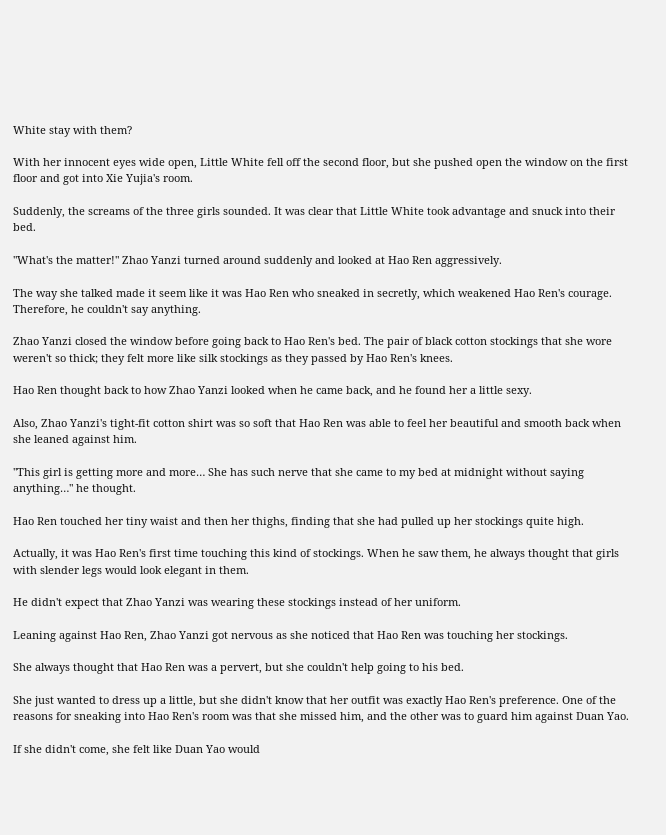White stay with them?

With her innocent eyes wide open, Little White fell off the second floor, but she pushed open the window on the first floor and got into Xie Yujia's room.

Suddenly, the screams of the three girls sounded. It was clear that Little White took advantage and snuck into their bed.

"What's the matter!" Zhao Yanzi turned around suddenly and looked at Hao Ren aggressively.

The way she talked made it seem like it was Hao Ren who sneaked in secretly, which weakened Hao Ren's courage. Therefore, he couldn't say anything.

Zhao Yanzi closed the window before going back to Hao Ren's bed. The pair of black cotton stockings that she wore weren't so thick; they felt more like silk stockings as they passed by Hao Ren's knees.

Hao Ren thought back to how Zhao Yanzi looked when he came back, and he found her a little sexy.

Also, Zhao Yanzi's tight-fit cotton shirt was so soft that Hao Ren was able to feel her beautiful and smooth back when she leaned against him.

"This girl is getting more and more… She has such nerve that she came to my bed at midnight without saying anything…" he thought.

Hao Ren touched her tiny waist and then her thighs, finding that she had pulled up her stockings quite high.

Actually, it was Hao Ren's first time touching this kind of stockings. When he saw them, he always thought that girls with slender legs would look elegant in them.

He didn't expect that Zhao Yanzi was wearing these stockings instead of her uniform.

Leaning against Hao Ren, Zhao Yanzi got nervous as she noticed that Hao Ren was touching her stockings.

She always thought that Hao Ren was a pervert, but she couldn't help going to his bed.

She just wanted to dress up a little, but she didn't know that her outfit was exactly Hao Ren's preference. One of the reasons for sneaking into Hao Ren's room was that she missed him, and the other was to guard him against Duan Yao.

If she didn't come, she felt like Duan Yao would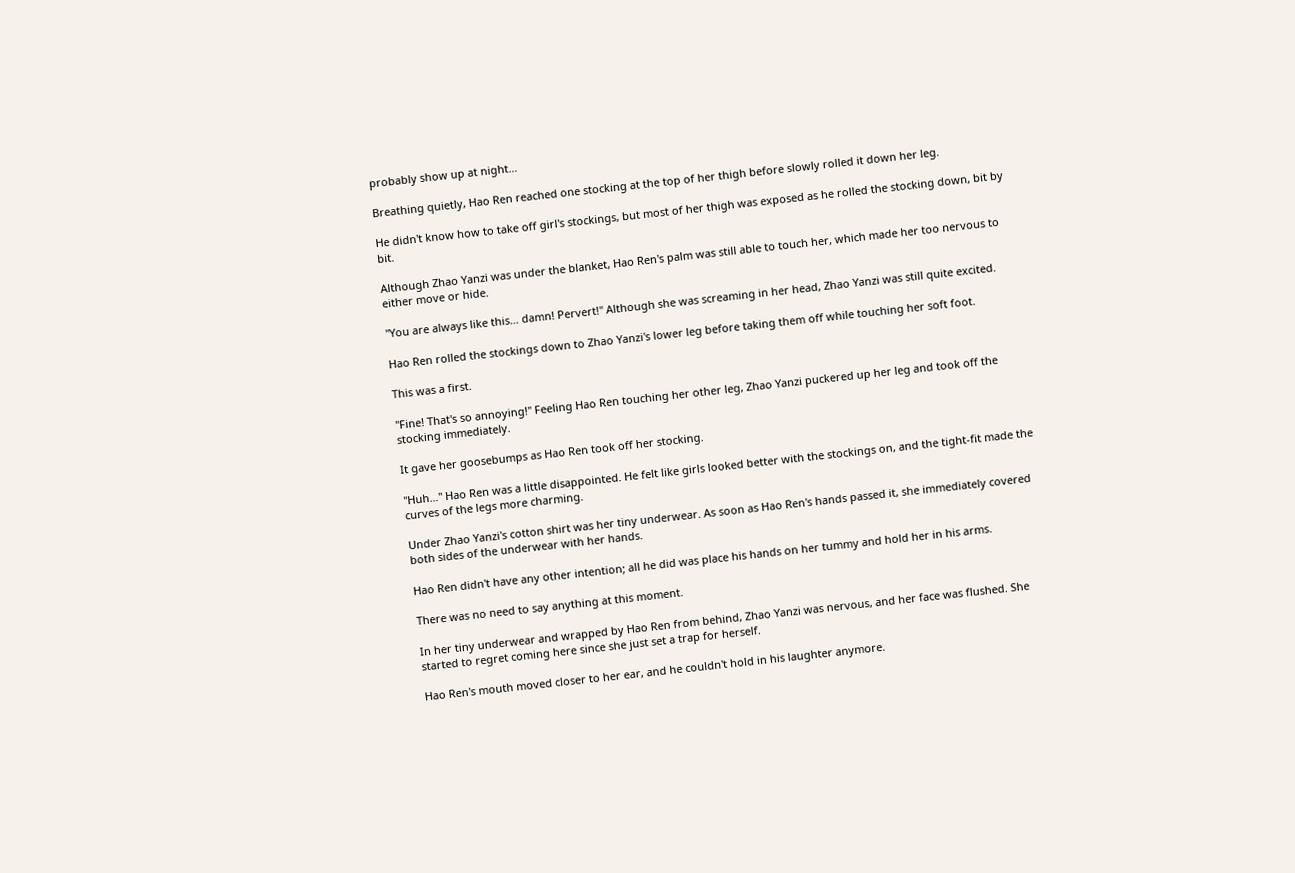probably show up at night…

Breathing quietly, Hao Ren reached one stocking at the top of her thigh before slowly rolled it down her leg.

He didn't know how to take off girl's stockings, but most of her thigh was exposed as he rolled the stocking down, bit by bit.

Although Zhao Yanzi was under the blanket, Hao Ren's palm was still able to touch her, which made her too nervous to either move or hide.

"You are always like this… damn! Pervert!" Although she was screaming in her head, Zhao Yanzi was still quite excited.

Hao Ren rolled the stockings down to Zhao Yanzi's lower leg before taking them off while touching her soft foot.

This was a first.

"Fine! That's so annoying!" Feeling Hao Ren touching her other leg, Zhao Yanzi puckered up her leg and took off the stocking immediately.

It gave her goosebumps as Hao Ren took off her stocking.

"Huh…" Hao Ren was a little disappointed. He felt like girls looked better with the stockings on, and the tight-fit made the curves of the legs more charming.

Under Zhao Yanzi's cotton shirt was her tiny underwear. As soon as Hao Ren's hands passed it, she immediately covered both sides of the underwear with her hands.

Hao Ren didn't have any other intention; all he did was place his hands on her tummy and hold her in his arms.

There was no need to say anything at this moment.

In her tiny underwear and wrapped by Hao Ren from behind, Zhao Yanzi was nervous, and her face was flushed. She started to regret coming here since she just set a trap for herself.

Hao Ren's mouth moved closer to her ear, and he couldn't hold in his laughter anymore.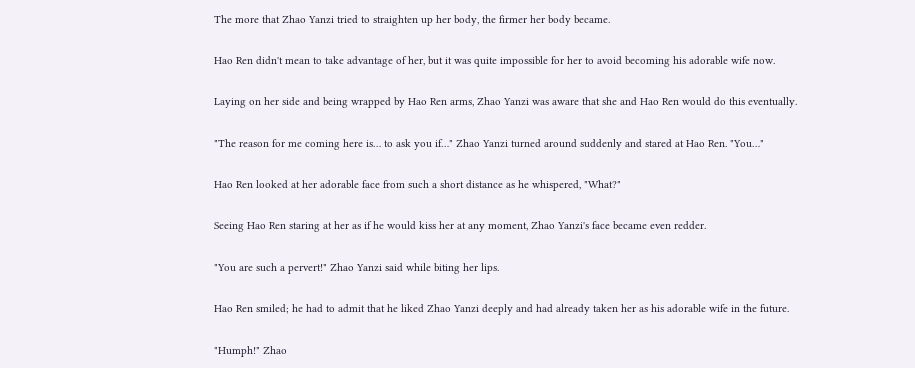The more that Zhao Yanzi tried to straighten up her body, the firmer her body became.

Hao Ren didn't mean to take advantage of her, but it was quite impossible for her to avoid becoming his adorable wife now.

Laying on her side and being wrapped by Hao Ren arms, Zhao Yanzi was aware that she and Hao Ren would do this eventually.

"The reason for me coming here is… to ask you if…" Zhao Yanzi turned around suddenly and stared at Hao Ren. "You…"

Hao Ren looked at her adorable face from such a short distance as he whispered, "What?"

Seeing Hao Ren staring at her as if he would kiss her at any moment, Zhao Yanzi's face became even redder.

"You are such a pervert!" Zhao Yanzi said while biting her lips.

Hao Ren smiled; he had to admit that he liked Zhao Yanzi deeply and had already taken her as his adorable wife in the future.

"Humph!" Zhao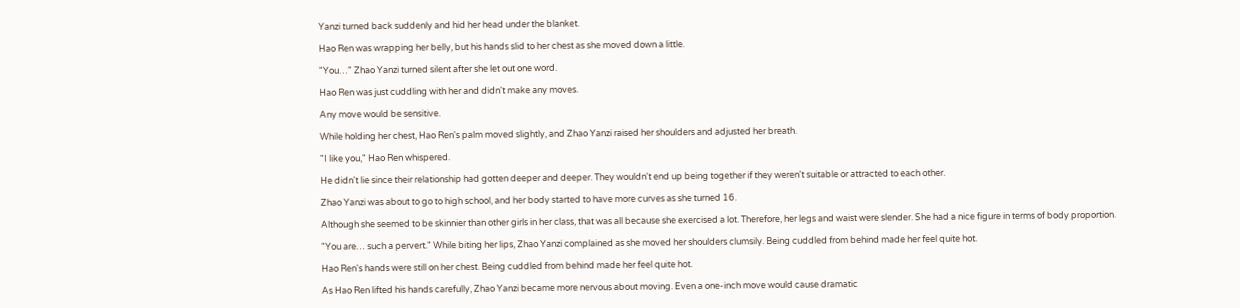Yanzi turned back suddenly and hid her head under the blanket.

Hao Ren was wrapping her belly, but his hands slid to her chest as she moved down a little.

"You…" Zhao Yanzi turned silent after she let out one word.

Hao Ren was just cuddling with her and didn't make any moves.

Any move would be sensitive.

While holding her chest, Hao Ren's palm moved slightly, and Zhao Yanzi raised her shoulders and adjusted her breath.

"I like you," Hao Ren whispered.

He didn't lie since their relationship had gotten deeper and deeper. They wouldn't end up being together if they weren't suitable or attracted to each other.

Zhao Yanzi was about to go to high school, and her body started to have more curves as she turned 16.

Although she seemed to be skinnier than other girls in her class, that was all because she exercised a lot. Therefore, her legs and waist were slender. She had a nice figure in terms of body proportion.

"You are… such a pervert." While biting her lips, Zhao Yanzi complained as she moved her shoulders clumsily. Being cuddled from behind made her feel quite hot.

Hao Ren's hands were still on her chest. Being cuddled from behind made her feel quite hot.

As Hao Ren lifted his hands carefully, Zhao Yanzi became more nervous about moving. Even a one-inch move would cause dramatic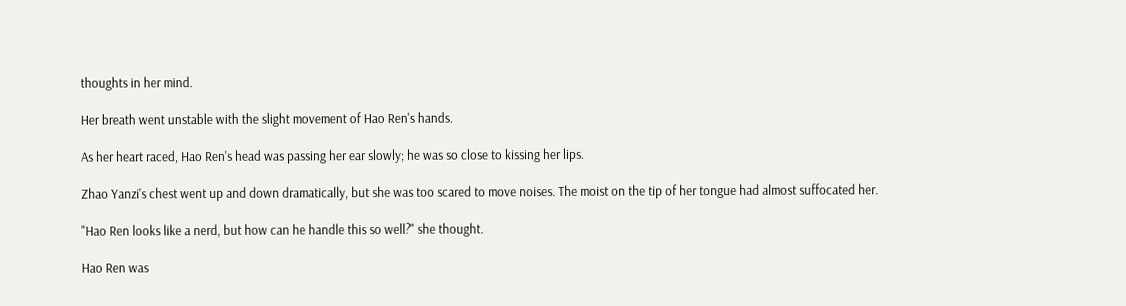thoughts in her mind.

Her breath went unstable with the slight movement of Hao Ren's hands.

As her heart raced, Hao Ren's head was passing her ear slowly; he was so close to kissing her lips.

Zhao Yanzi's chest went up and down dramatically, but she was too scared to move noises. The moist on the tip of her tongue had almost suffocated her.

"Hao Ren looks like a nerd, but how can he handle this so well?" she thought.

Hao Ren was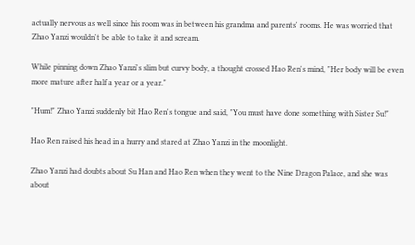actually nervous as well since his room was in between his grandma and parents' rooms. He was worried that Zhao Yanzi wouldn't be able to take it and scream.

While pinning down Zhao Yanzi's slim but curvy body, a thought crossed Hao Ren's mind, "Her body will be even more mature after half a year or a year."

"Hum!" Zhao Yanzi suddenly bit Hao Ren's tongue and said, "You must have done something with Sister Su!"

Hao Ren raised his head in a hurry and stared at Zhao Yanzi in the moonlight.

Zhao Yanzi had doubts about Su Han and Hao Ren when they went to the Nine Dragon Palace, and she was about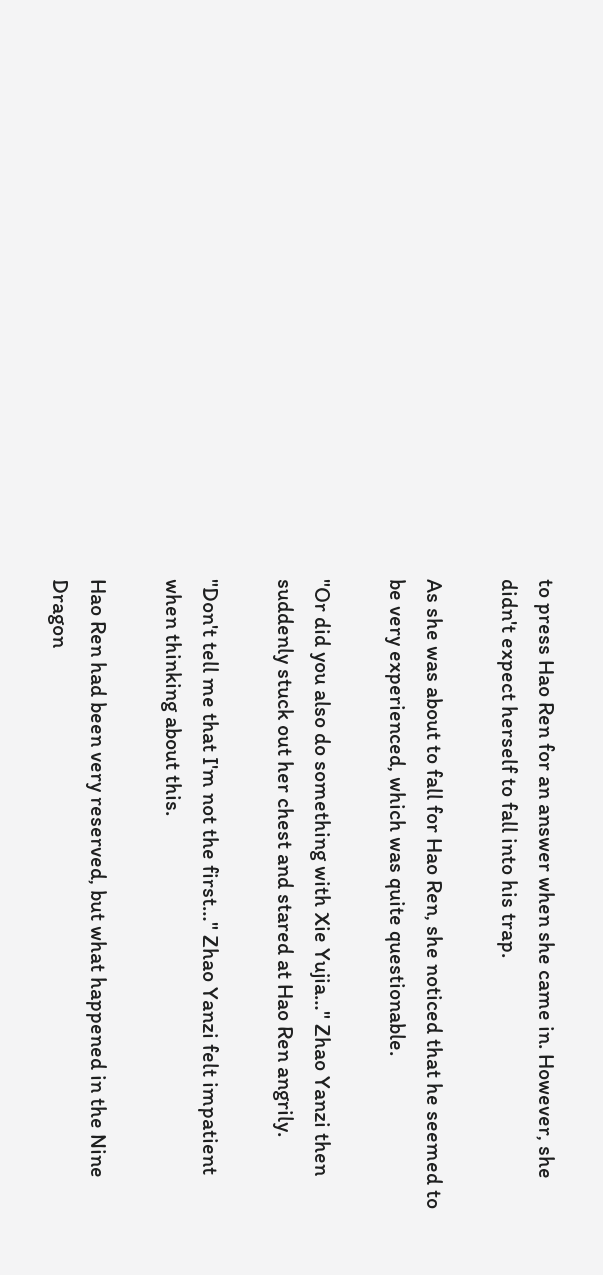to press Hao Ren for an answer when she came in. However, she didn't expect herself to fall into his trap.

As she was about to fall for Hao Ren, she noticed that he seemed to be very experienced, which was quite questionable.

"Or did you also do something with Xie Yujia…" Zhao Yanzi then suddenly stuck out her chest and stared at Hao Ren angrily.

"Don't tell me that I'm not the first…" Zhao Yanzi felt impatient when thinking about this.

Hao Ren had been very reserved, but what happened in the Nine Dragon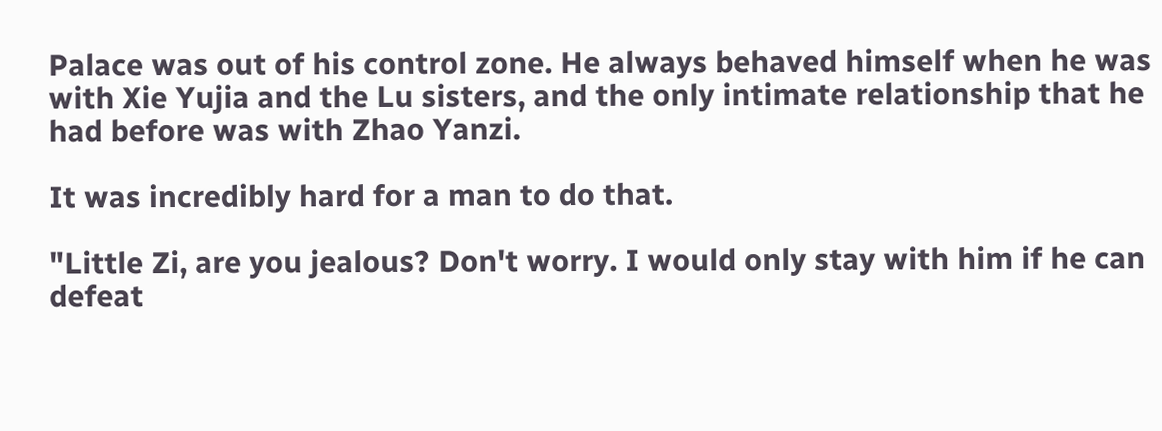Palace was out of his control zone. He always behaved himself when he was with Xie Yujia and the Lu sisters, and the only intimate relationship that he had before was with Zhao Yanzi.

It was incredibly hard for a man to do that.

"Little Zi, are you jealous? Don't worry. I would only stay with him if he can defeat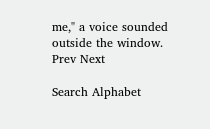me," a voice sounded outside the window.
Prev Next

Search Alphabet